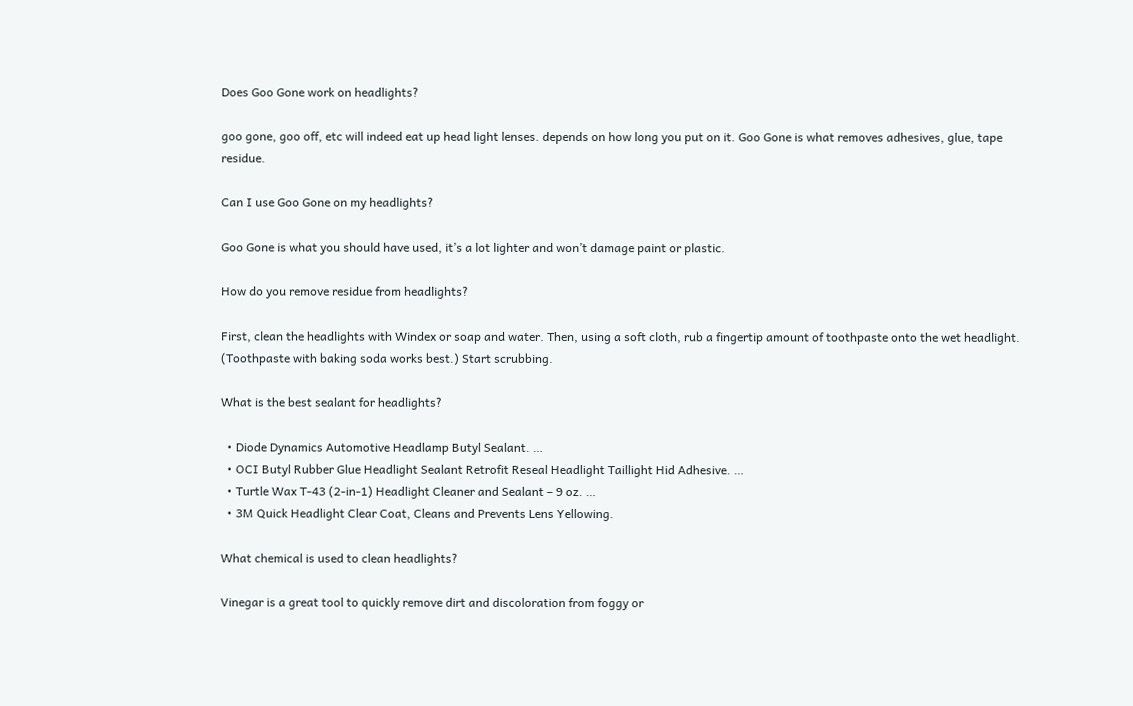Does Goo Gone work on headlights?

goo gone, goo off, etc will indeed eat up head light lenses. depends on how long you put on it. Goo Gone is what removes adhesives, glue, tape residue.

Can I use Goo Gone on my headlights?

Goo Gone is what you should have used, it’s a lot lighter and won’t damage paint or plastic.

How do you remove residue from headlights?

First, clean the headlights with Windex or soap and water. Then, using a soft cloth, rub a fingertip amount of toothpaste onto the wet headlight. (Toothpaste with baking soda works best.) Start scrubbing.

What is the best sealant for headlights?

  • Diode Dynamics Automotive Headlamp Butyl Sealant. …
  • OCI Butyl Rubber Glue Headlight Sealant Retrofit Reseal Headlight Taillight Hid Adhesive. …
  • Turtle Wax T-43 (2-in-1) Headlight Cleaner and Sealant – 9 oz. …
  • 3M Quick Headlight Clear Coat, Cleans and Prevents Lens Yellowing.

What chemical is used to clean headlights?

Vinegar is a great tool to quickly remove dirt and discoloration from foggy or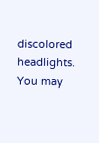discolored headlights. You may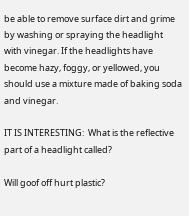be able to remove surface dirt and grime by washing or spraying the headlight with vinegar. If the headlights have become hazy, foggy, or yellowed, you should use a mixture made of baking soda and vinegar.

IT IS INTERESTING:  What is the reflective part of a headlight called?

Will goof off hurt plastic?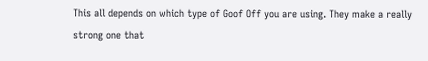This all depends on which type of Goof Off you are using. They make a really strong one that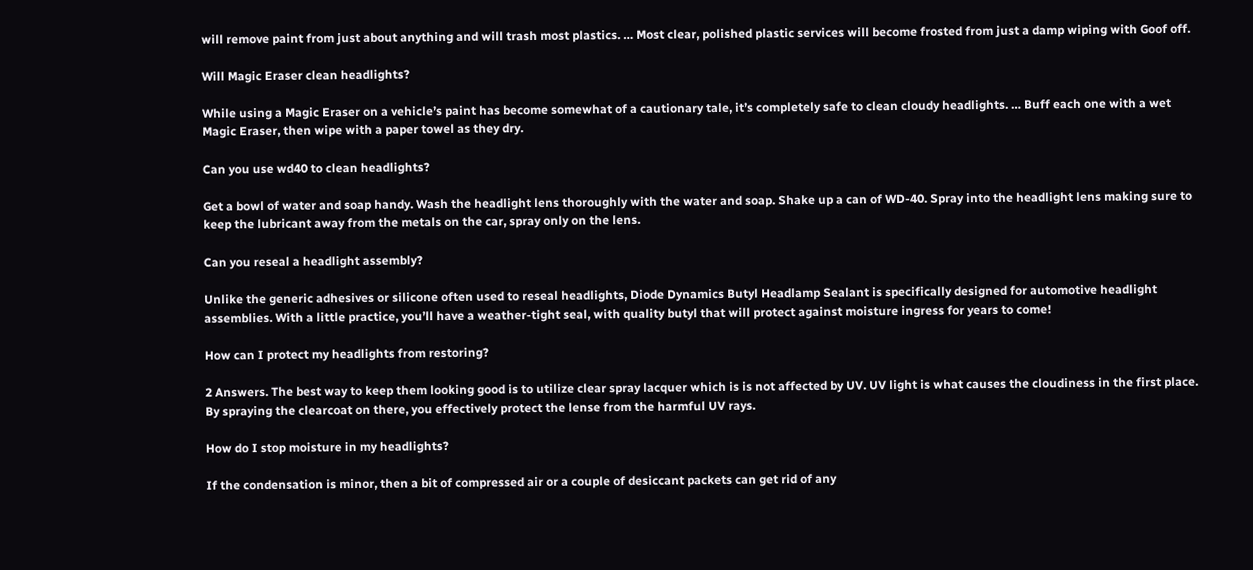will remove paint from just about anything and will trash most plastics. … Most clear, polished plastic services will become frosted from just a damp wiping with Goof off.

Will Magic Eraser clean headlights?

While using a Magic Eraser on a vehicle’s paint has become somewhat of a cautionary tale, it’s completely safe to clean cloudy headlights. … Buff each one with a wet Magic Eraser, then wipe with a paper towel as they dry.

Can you use wd40 to clean headlights?

Get a bowl of water and soap handy. Wash the headlight lens thoroughly with the water and soap. Shake up a can of WD-40. Spray into the headlight lens making sure to keep the lubricant away from the metals on the car, spray only on the lens.

Can you reseal a headlight assembly?

Unlike the generic adhesives or silicone often used to reseal headlights, Diode Dynamics Butyl Headlamp Sealant is specifically designed for automotive headlight assemblies. With a little practice, you’ll have a weather-tight seal, with quality butyl that will protect against moisture ingress for years to come!

How can I protect my headlights from restoring?

2 Answers. The best way to keep them looking good is to utilize clear spray lacquer which is is not affected by UV. UV light is what causes the cloudiness in the first place. By spraying the clearcoat on there, you effectively protect the lense from the harmful UV rays.

How do I stop moisture in my headlights?

If the condensation is minor, then a bit of compressed air or a couple of desiccant packets can get rid of any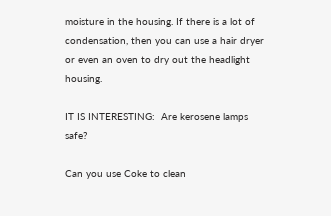moisture in the housing. If there is a lot of condensation, then you can use a hair dryer or even an oven to dry out the headlight housing.

IT IS INTERESTING:  Are kerosene lamps safe?

Can you use Coke to clean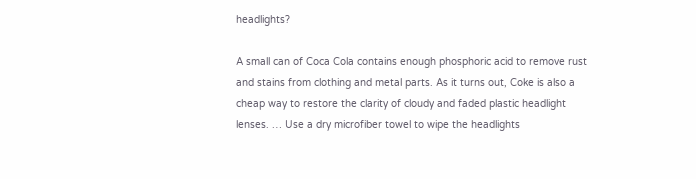headlights?

A small can of Coca Cola contains enough phosphoric acid to remove rust and stains from clothing and metal parts. As it turns out, Coke is also a cheap way to restore the clarity of cloudy and faded plastic headlight lenses. … Use a dry microfiber towel to wipe the headlights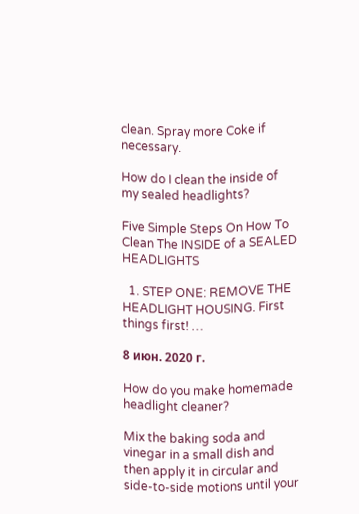clean. Spray more Coke if necessary.

How do I clean the inside of my sealed headlights?

Five Simple Steps On How To Clean The INSIDE of a SEALED HEADLIGHTS

  1. STEP ONE: REMOVE THE HEADLIGHT HOUSING. First things first! …

8 июн. 2020 г.

How do you make homemade headlight cleaner?

Mix the baking soda and vinegar in a small dish and then apply it in circular and side-to-side motions until your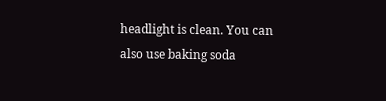headlight is clean. You can also use baking soda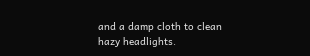and a damp cloth to clean hazy headlights.